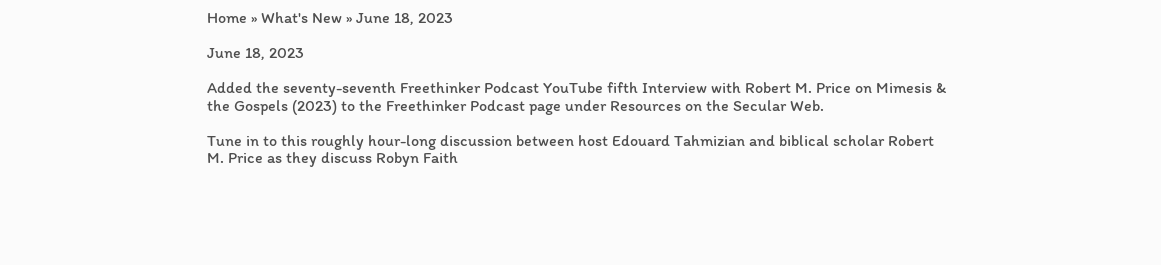Home » What's New » June 18, 2023

June 18, 2023

Added the seventy-seventh Freethinker Podcast YouTube fifth Interview with Robert M. Price on Mimesis & the Gospels (2023) to the Freethinker Podcast page under Resources on the Secular Web.

Tune in to this roughly hour-long discussion between host Edouard Tahmizian and biblical scholar Robert M. Price as they discuss Robyn Faith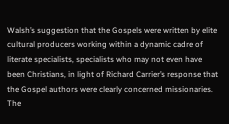Walsh’s suggestion that the Gospels were written by elite cultural producers working within a dynamic cadre of literate specialists, specialists who may not even have been Christians, in light of Richard Carrier’s response that the Gospel authors were clearly concerned missionaries. The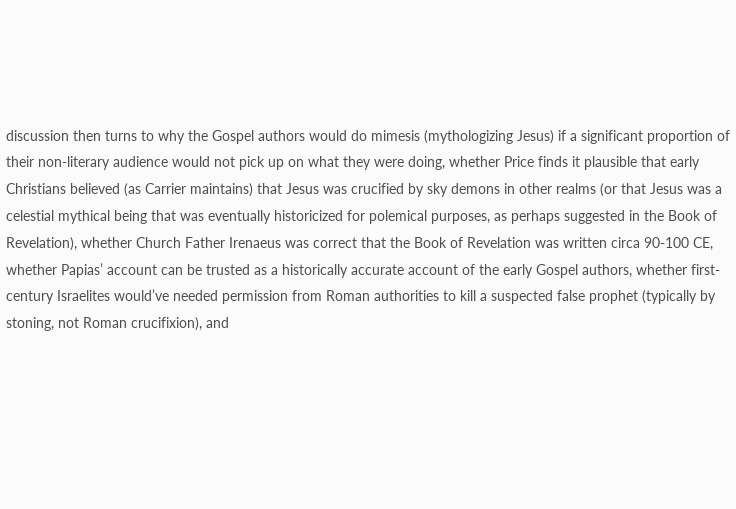discussion then turns to why the Gospel authors would do mimesis (mythologizing Jesus) if a significant proportion of their non-literary audience would not pick up on what they were doing, whether Price finds it plausible that early Christians believed (as Carrier maintains) that Jesus was crucified by sky demons in other realms (or that Jesus was a celestial mythical being that was eventually historicized for polemical purposes, as perhaps suggested in the Book of Revelation), whether Church Father Irenaeus was correct that the Book of Revelation was written circa 90-100 CE, whether Papias’ account can be trusted as a historically accurate account of the early Gospel authors, whether first-century Israelites would’ve needed permission from Roman authorities to kill a suspected false prophet (typically by stoning, not Roman crucifixion), and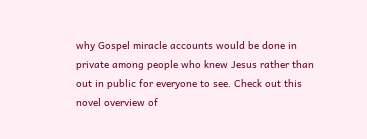why Gospel miracle accounts would be done in private among people who knew Jesus rather than out in public for everyone to see. Check out this novel overview of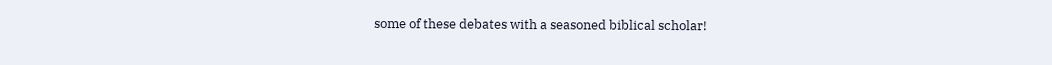some of these debates with a seasoned biblical scholar!